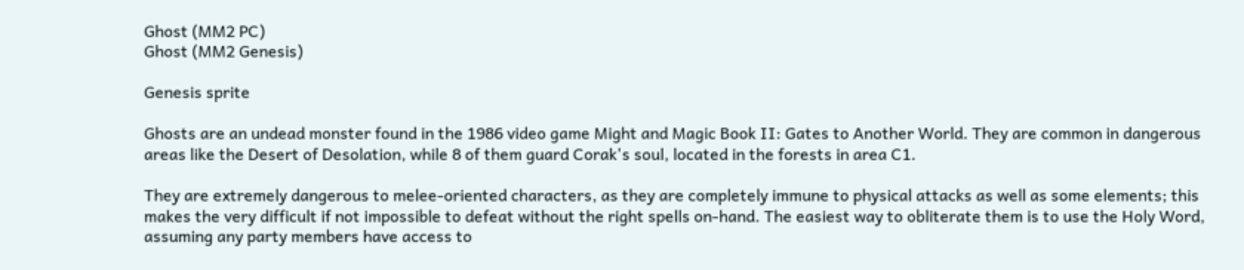Ghost (MM2 PC)
Ghost (MM2 Genesis)

Genesis sprite

Ghosts are an undead monster found in the 1986 video game Might and Magic Book II: Gates to Another World. They are common in dangerous areas like the Desert of Desolation, while 8 of them guard Corak's soul, located in the forests in area C1.

They are extremely dangerous to melee-oriented characters, as they are completely immune to physical attacks as well as some elements; this makes the very difficult if not impossible to defeat without the right spells on-hand. The easiest way to obliterate them is to use the Holy Word, assuming any party members have access to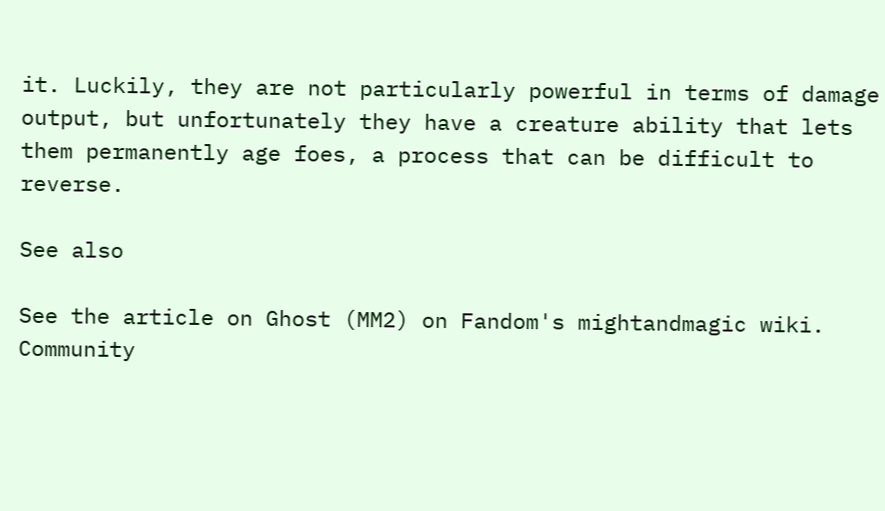it. Luckily, they are not particularly powerful in terms of damage output, but unfortunately they have a creature ability that lets them permanently age foes, a process that can be difficult to reverse.

See also

See the article on Ghost (MM2) on Fandom's mightandmagic wiki.
Community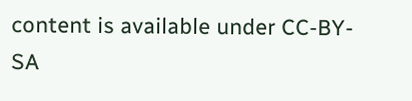content is available under CC-BY-SA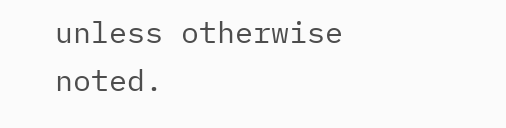unless otherwise noted.